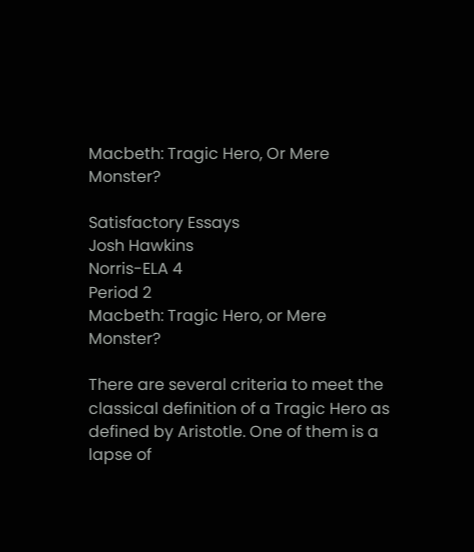Macbeth: Tragic Hero, Or Mere Monster?

Satisfactory Essays
Josh Hawkins
Norris-ELA 4
Period 2
Macbeth: Tragic Hero, or Mere Monster?

There are several criteria to meet the classical definition of a Tragic Hero as defined by Aristotle. One of them is a lapse of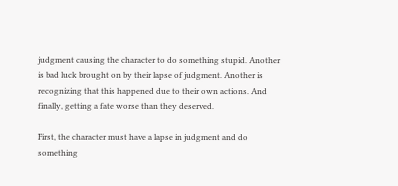judgment causing the character to do something stupid. Another is bad luck brought on by their lapse of judgment. Another is recognizing that this happened due to their own actions. And finally, getting a fate worse than they deserved.

First, the character must have a lapse in judgment and do something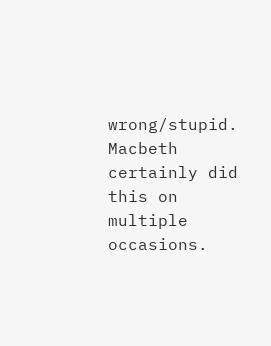wrong/stupid. Macbeth certainly did this on multiple occasions.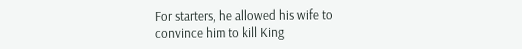For starters, he allowed his wife to convince him to kill King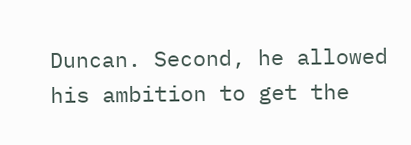Duncan. Second, he allowed his ambition to get the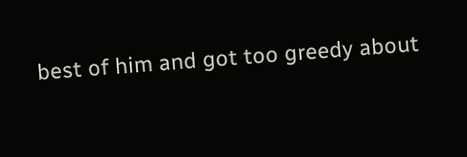best of him and got too greedy about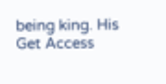being king. His
Get Access